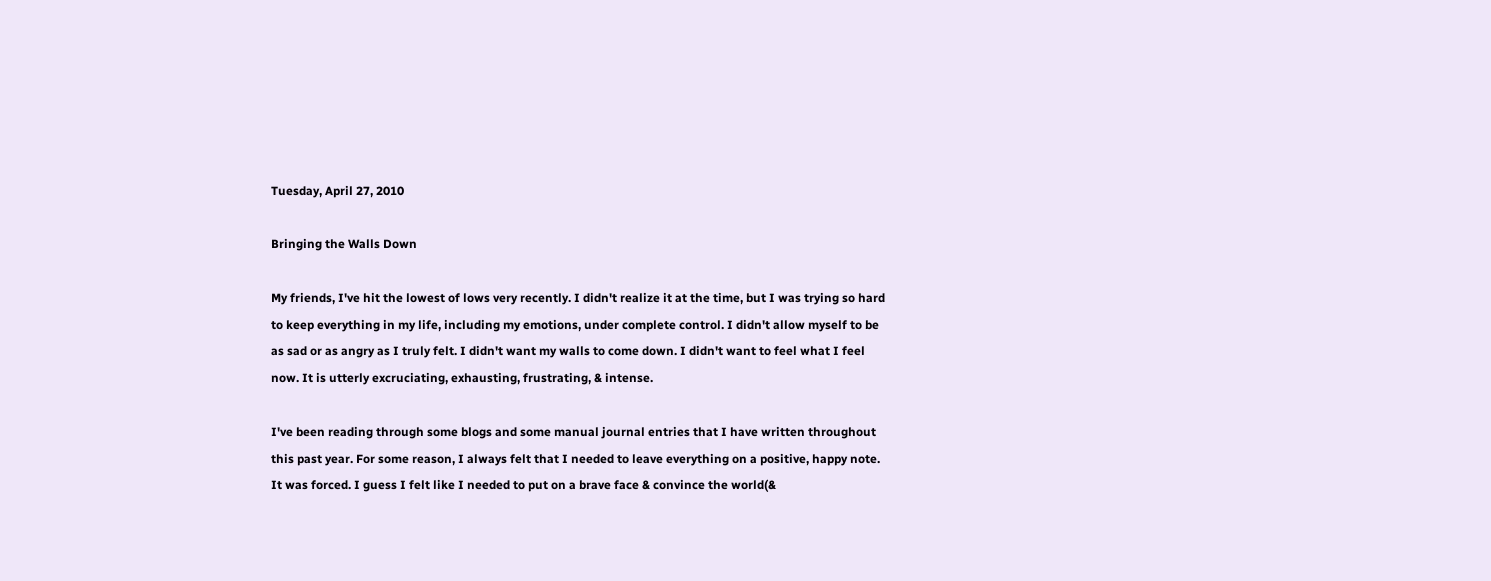Tuesday, April 27, 2010

Bringing the Walls Down

My friends, I've hit the lowest of lows very recently. I didn't realize it at the time, but I was trying so hard to keep everything in my life, including my emotions, under complete control. I didn't allow myself to be as sad or as angry as I truly felt. I didn't want my walls to come down. I didn't want to feel what I feel now. It is utterly excruciating, exhausting, frustrating, & intense.

I've been reading through some blogs and some manual journal entries that I have written throughout this past year. For some reason, I always felt that I needed to leave everything on a positive, happy note. It was forced. I guess I felt like I needed to put on a brave face & convince the world(&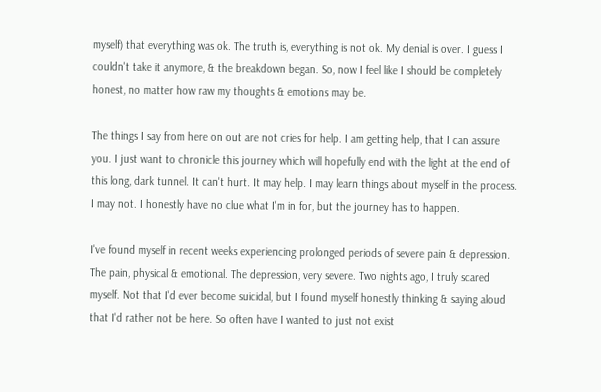myself) that everything was ok. The truth is, everything is not ok. My denial is over. I guess I couldn't take it anymore, & the breakdown began. So, now I feel like I should be completely honest, no matter how raw my thoughts & emotions may be.

The things I say from here on out are not cries for help. I am getting help, that I can assure you. I just want to chronicle this journey which will hopefully end with the light at the end of this long, dark tunnel. It can't hurt. It may help. I may learn things about myself in the process. I may not. I honestly have no clue what I'm in for, but the journey has to happen.

I've found myself in recent weeks experiencing prolonged periods of severe pain & depression. The pain, physical & emotional. The depression, very severe. Two nights ago, I truly scared myself. Not that I'd ever become suicidal, but I found myself honestly thinking & saying aloud that I'd rather not be here. So often have I wanted to just not exist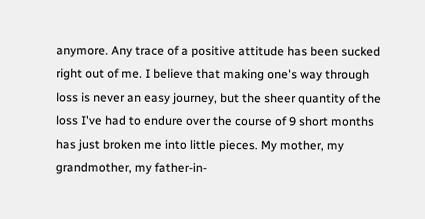anymore. Any trace of a positive attitude has been sucked right out of me. I believe that making one's way through loss is never an easy journey, but the sheer quantity of the loss I've had to endure over the course of 9 short months has just broken me into little pieces. My mother, my grandmother, my father-in-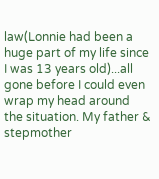law(Lonnie had been a huge part of my life since I was 13 years old)...all gone before I could even wrap my head around the situation. My father & stepmother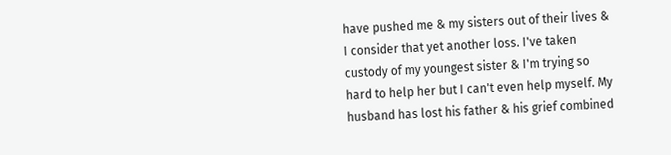have pushed me & my sisters out of their lives & I consider that yet another loss. I've taken custody of my youngest sister & I'm trying so hard to help her but I can't even help myself. My husband has lost his father & his grief combined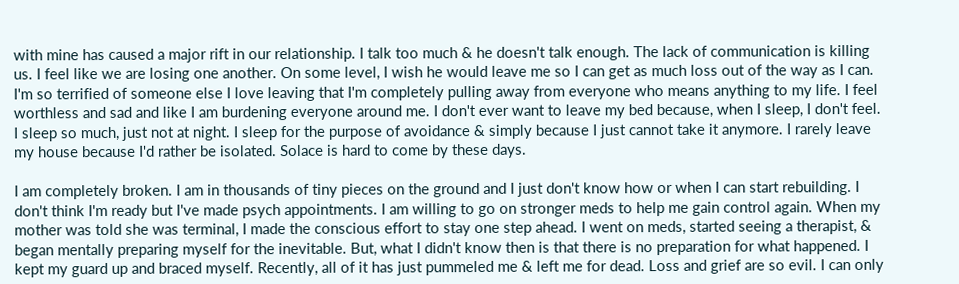with mine has caused a major rift in our relationship. I talk too much & he doesn't talk enough. The lack of communication is killing us. I feel like we are losing one another. On some level, I wish he would leave me so I can get as much loss out of the way as I can. I'm so terrified of someone else I love leaving that I'm completely pulling away from everyone who means anything to my life. I feel worthless and sad and like I am burdening everyone around me. I don't ever want to leave my bed because, when I sleep, I don't feel. I sleep so much, just not at night. I sleep for the purpose of avoidance & simply because I just cannot take it anymore. I rarely leave my house because I'd rather be isolated. Solace is hard to come by these days.

I am completely broken. I am in thousands of tiny pieces on the ground and I just don't know how or when I can start rebuilding. I don't think I'm ready but I've made psych appointments. I am willing to go on stronger meds to help me gain control again. When my mother was told she was terminal, I made the conscious effort to stay one step ahead. I went on meds, started seeing a therapist, & began mentally preparing myself for the inevitable. But, what I didn't know then is that there is no preparation for what happened. I kept my guard up and braced myself. Recently, all of it has just pummeled me & left me for dead. Loss and grief are so evil. I can only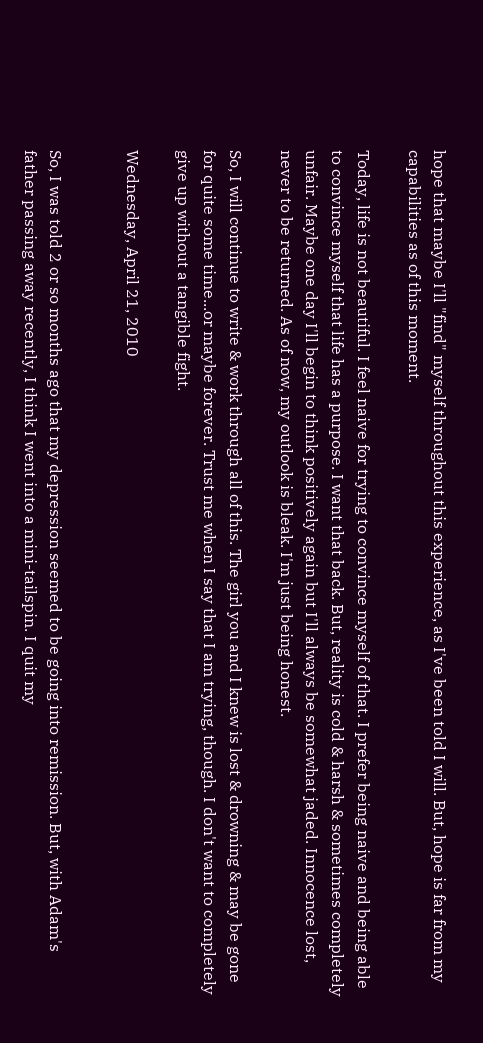hope that maybe I'll "find" myself throughout this experience, as I've been told I will. But, hope is far from my capabilities as of this moment.

Today, life is not beautiful. I feel naive for trying to convince myself of that. I prefer being naive and being able to convince myself that life has a purpose. I want that back. But, reality is cold & harsh & sometimes completely unfair. Maybe one day I'll begin to think positively again but I'll always be somewhat jaded. Innocence lost, never to be returned. As of now, my outlook is bleak. I'm just being honest.

So, I will continue to write & work through all of this. The girl you and I knew is lost & drowning & may be gone for quite some time...or maybe forever. Trust me when I say that I am trying, though. I don't want to completely give up without a tangible fight.

Wednesday, April 21, 2010


So, I was told 2 or so months ago that my depression seemed to be going into remission. But, with Adam's father passing away recently, I think I went into a mini-tailspin. I quit my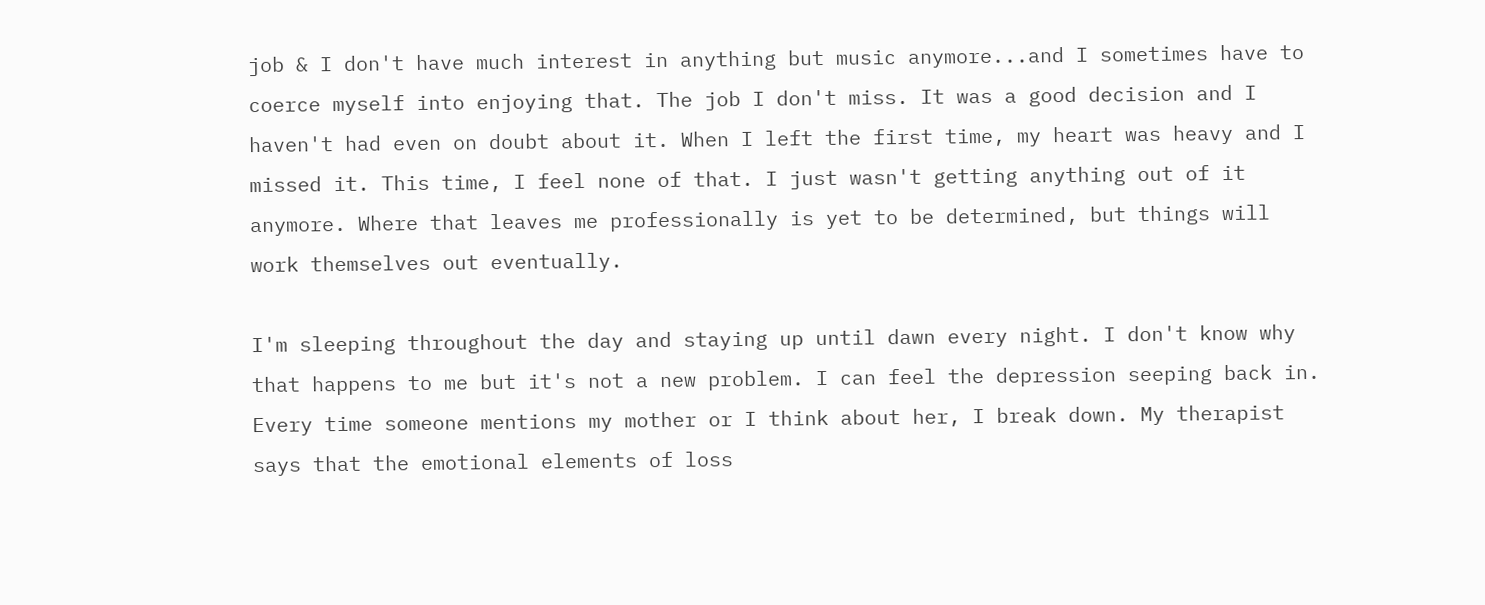job & I don't have much interest in anything but music anymore...and I sometimes have to coerce myself into enjoying that. The job I don't miss. It was a good decision and I haven't had even on doubt about it. When I left the first time, my heart was heavy and I missed it. This time, I feel none of that. I just wasn't getting anything out of it anymore. Where that leaves me professionally is yet to be determined, but things will work themselves out eventually.

I'm sleeping throughout the day and staying up until dawn every night. I don't know why that happens to me but it's not a new problem. I can feel the depression seeping back in. Every time someone mentions my mother or I think about her, I break down. My therapist says that the emotional elements of loss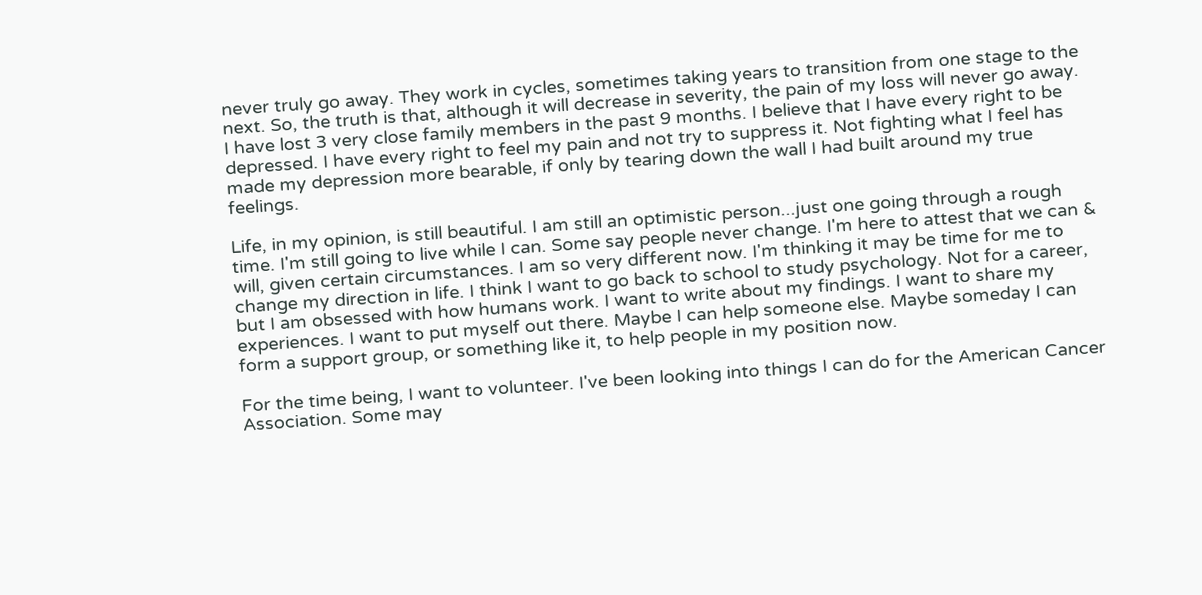never truly go away. They work in cycles, sometimes taking years to transition from one stage to the next. So, the truth is that, although it will decrease in severity, the pain of my loss will never go away. I have lost 3 very close family members in the past 9 months. I believe that I have every right to be depressed. I have every right to feel my pain and not try to suppress it. Not fighting what I feel has made my depression more bearable, if only by tearing down the wall I had built around my true feelings.

Life, in my opinion, is still beautiful. I am still an optimistic person...just one going through a rough time. I'm still going to live while I can. Some say people never change. I'm here to attest that we can & will, given certain circumstances. I am so very different now. I'm thinking it may be time for me to change my direction in life. I think I want to go back to school to study psychology. Not for a career, but I am obsessed with how humans work. I want to write about my findings. I want to share my experiences. I want to put myself out there. Maybe I can help someone else. Maybe someday I can form a support group, or something like it, to help people in my position now.

For the time being, I want to volunteer. I've been looking into things I can do for the American Cancer Association. Some may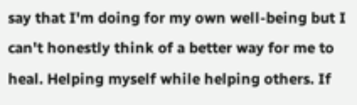say that I'm doing for my own well-being but I can't honestly think of a better way for me to heal. Helping myself while helping others. If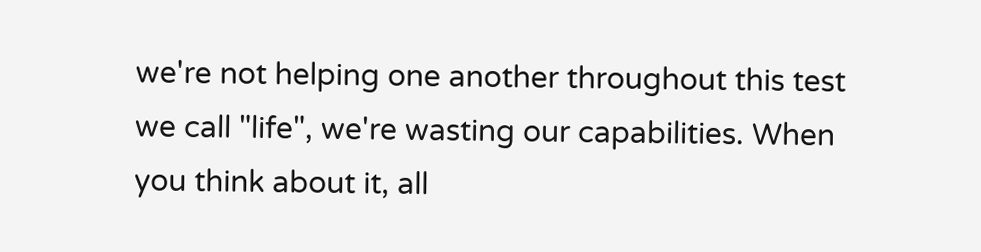we're not helping one another throughout this test we call "life", we're wasting our capabilities. When you think about it, all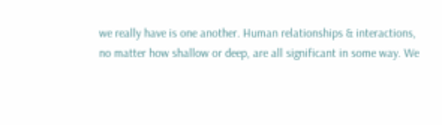we really have is one another. Human relationships & interactions, no matter how shallow or deep, are all significant in some way. We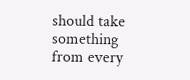should take something from every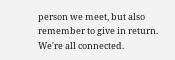person we meet, but also remember to give in return. We're all connected.